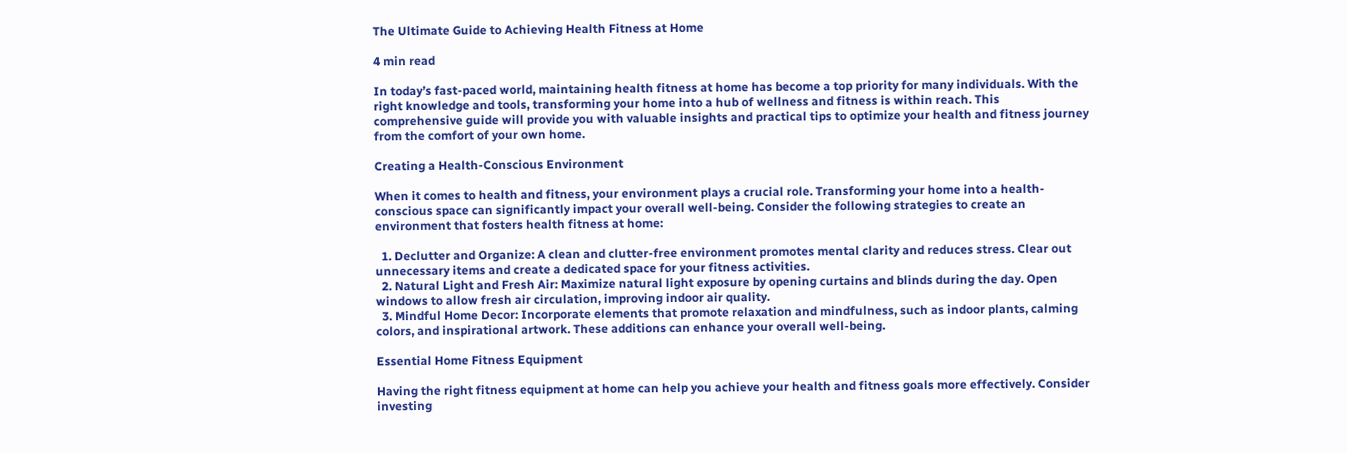The Ultimate Guide to Achieving Health Fitness at Home

4 min read

In today’s fast-paced world, maintaining health fitness at home has become a top priority for many individuals. With the right knowledge and tools, transforming your home into a hub of wellness and fitness is within reach. This comprehensive guide will provide you with valuable insights and practical tips to optimize your health and fitness journey from the comfort of your own home.

Creating a Health-Conscious Environment

When it comes to health and fitness, your environment plays a crucial role. Transforming your home into a health-conscious space can significantly impact your overall well-being. Consider the following strategies to create an environment that fosters health fitness at home:

  1. Declutter and Organize: A clean and clutter-free environment promotes mental clarity and reduces stress. Clear out unnecessary items and create a dedicated space for your fitness activities.
  2. Natural Light and Fresh Air: Maximize natural light exposure by opening curtains and blinds during the day. Open windows to allow fresh air circulation, improving indoor air quality.
  3. Mindful Home Decor: Incorporate elements that promote relaxation and mindfulness, such as indoor plants, calming colors, and inspirational artwork. These additions can enhance your overall well-being.

Essential Home Fitness Equipment

Having the right fitness equipment at home can help you achieve your health and fitness goals more effectively. Consider investing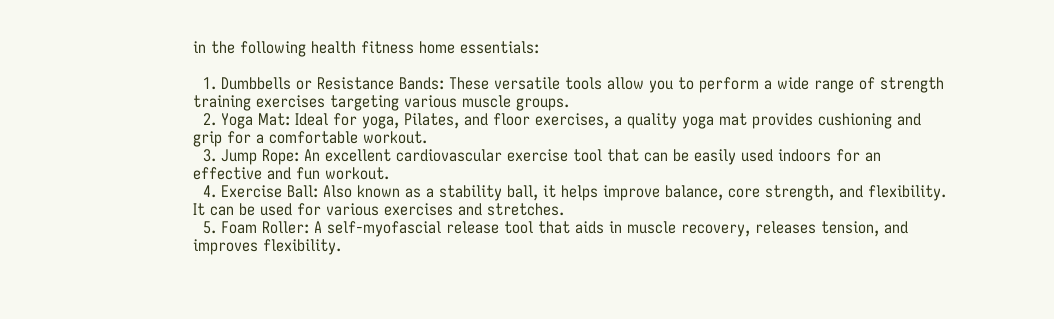in the following health fitness home essentials:

  1. Dumbbells or Resistance Bands: These versatile tools allow you to perform a wide range of strength training exercises targeting various muscle groups.
  2. Yoga Mat: Ideal for yoga, Pilates, and floor exercises, a quality yoga mat provides cushioning and grip for a comfortable workout.
  3. Jump Rope: An excellent cardiovascular exercise tool that can be easily used indoors for an effective and fun workout.
  4. Exercise Ball: Also known as a stability ball, it helps improve balance, core strength, and flexibility. It can be used for various exercises and stretches.
  5. Foam Roller: A self-myofascial release tool that aids in muscle recovery, releases tension, and improves flexibility.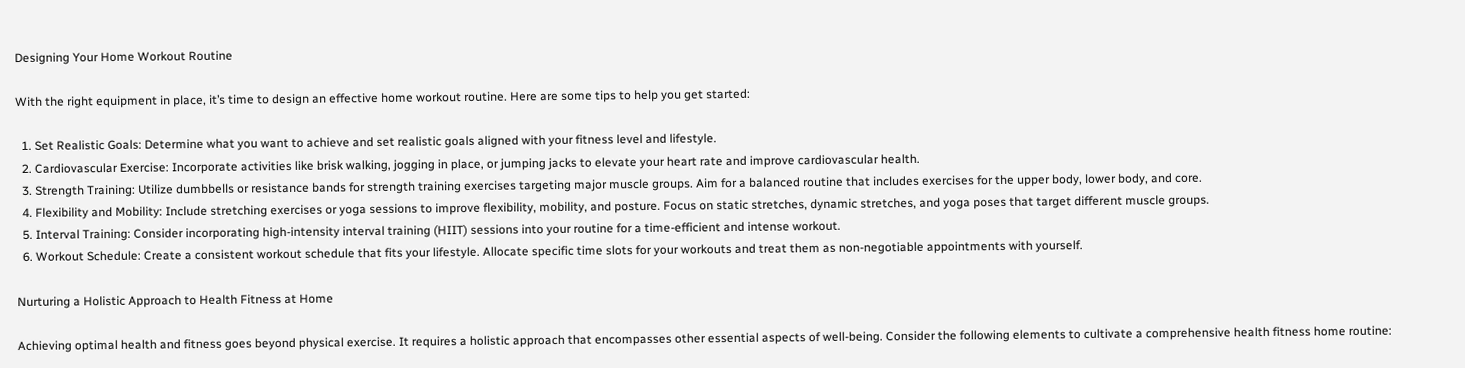Designing Your Home Workout Routine

With the right equipment in place, it’s time to design an effective home workout routine. Here are some tips to help you get started:

  1. Set Realistic Goals: Determine what you want to achieve and set realistic goals aligned with your fitness level and lifestyle.
  2. Cardiovascular Exercise: Incorporate activities like brisk walking, jogging in place, or jumping jacks to elevate your heart rate and improve cardiovascular health.
  3. Strength Training: Utilize dumbbells or resistance bands for strength training exercises targeting major muscle groups. Aim for a balanced routine that includes exercises for the upper body, lower body, and core.
  4. Flexibility and Mobility: Include stretching exercises or yoga sessions to improve flexibility, mobility, and posture. Focus on static stretches, dynamic stretches, and yoga poses that target different muscle groups.
  5. Interval Training: Consider incorporating high-intensity interval training (HIIT) sessions into your routine for a time-efficient and intense workout.
  6. Workout Schedule: Create a consistent workout schedule that fits your lifestyle. Allocate specific time slots for your workouts and treat them as non-negotiable appointments with yourself.

Nurturing a Holistic Approach to Health Fitness at Home

Achieving optimal health and fitness goes beyond physical exercise. It requires a holistic approach that encompasses other essential aspects of well-being. Consider the following elements to cultivate a comprehensive health fitness home routine: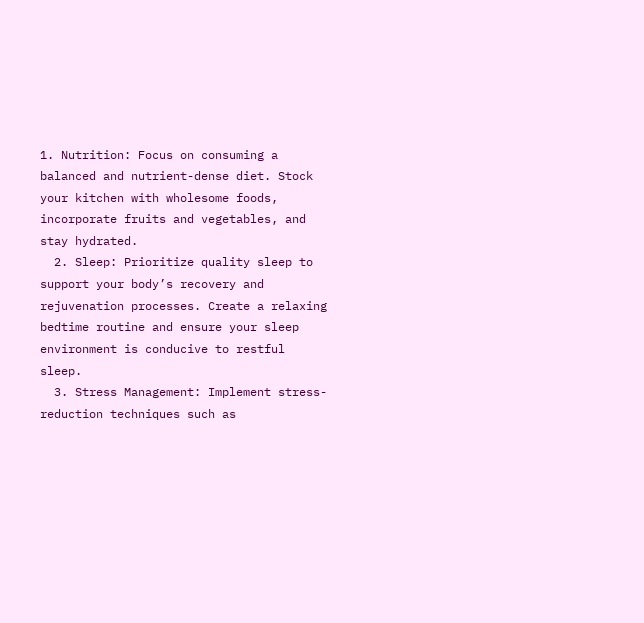1. Nutrition: Focus on consuming a balanced and nutrient-dense diet. Stock your kitchen with wholesome foods, incorporate fruits and vegetables, and stay hydrated.
  2. Sleep: Prioritize quality sleep to support your body’s recovery and rejuvenation processes. Create a relaxing bedtime routine and ensure your sleep environment is conducive to restful sleep.
  3. Stress Management: Implement stress-reduction techniques such as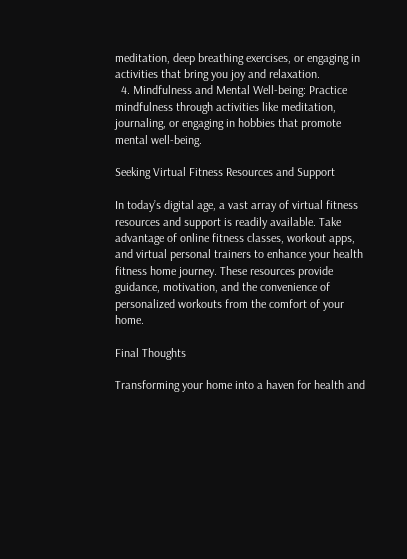meditation, deep breathing exercises, or engaging in activities that bring you joy and relaxation.
  4. Mindfulness and Mental Well-being: Practice mindfulness through activities like meditation, journaling, or engaging in hobbies that promote mental well-being.

Seeking Virtual Fitness Resources and Support

In today’s digital age, a vast array of virtual fitness resources and support is readily available. Take advantage of online fitness classes, workout apps, and virtual personal trainers to enhance your health fitness home journey. These resources provide guidance, motivation, and the convenience of personalized workouts from the comfort of your home.

Final Thoughts

Transforming your home into a haven for health and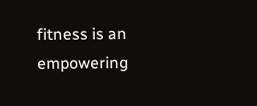fitness is an empowering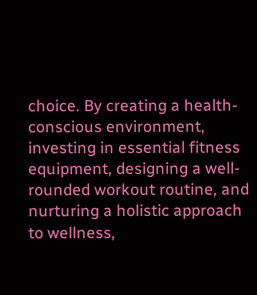choice. By creating a health-conscious environment, investing in essential fitness equipment, designing a well-rounded workout routine, and nurturing a holistic approach to wellness,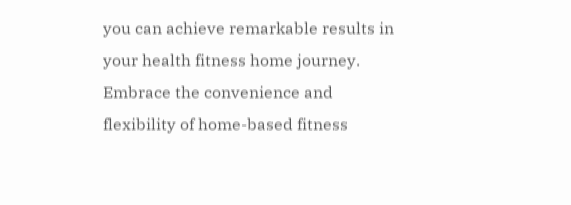you can achieve remarkable results in your health fitness home journey. Embrace the convenience and flexibility of home-based fitness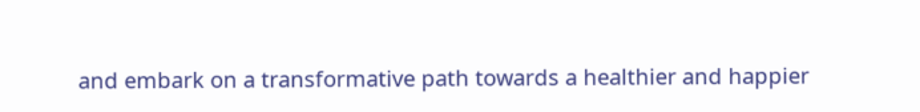and embark on a transformative path towards a healthier and happier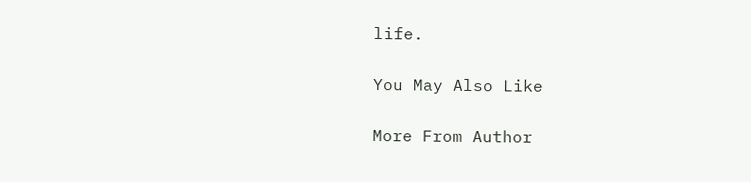life.

You May Also Like

More From Author